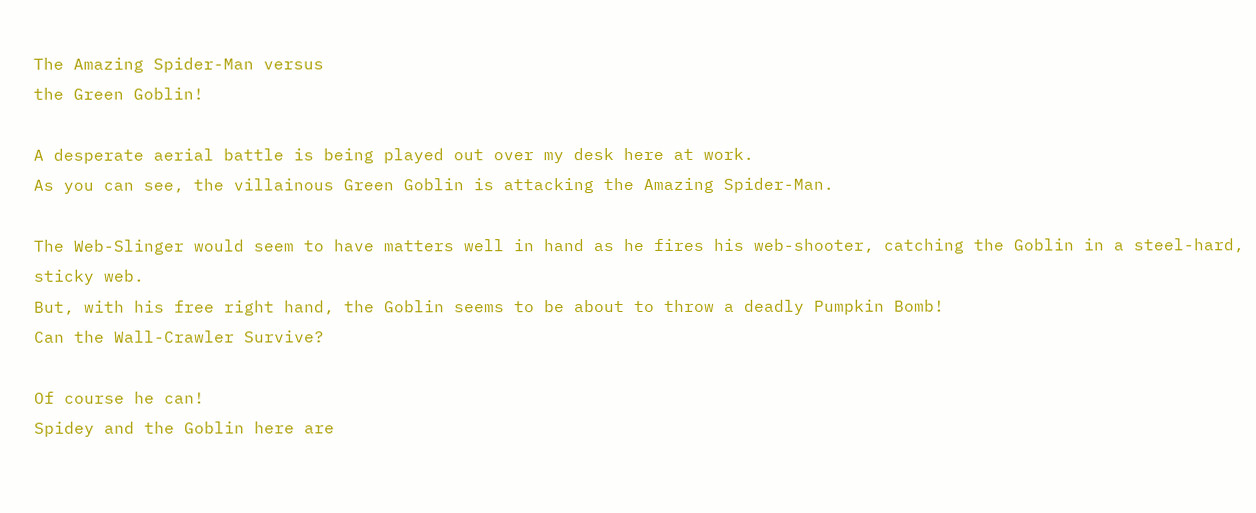The Amazing Spider-Man versus
the Green Goblin!

A desperate aerial battle is being played out over my desk here at work.
As you can see, the villainous Green Goblin is attacking the Amazing Spider-Man.

The Web-Slinger would seem to have matters well in hand as he fires his web-shooter, catching the Goblin in a steel-hard, sticky web.
But, with his free right hand, the Goblin seems to be about to throw a deadly Pumpkin Bomb!
Can the Wall-Crawler Survive?

Of course he can!
Spidey and the Goblin here are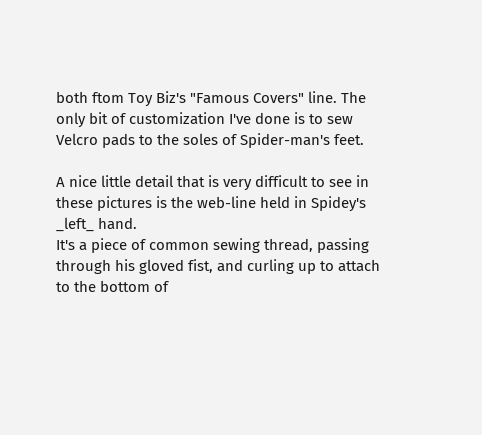both ftom Toy Biz's "Famous Covers" line. The only bit of customization I've done is to sew Velcro pads to the soles of Spider-man's feet.

A nice little detail that is very difficult to see in these pictures is the web-line held in Spidey's _left_ hand.
It's a piece of common sewing thread, passing through his gloved fist, and curling up to attach to the bottom of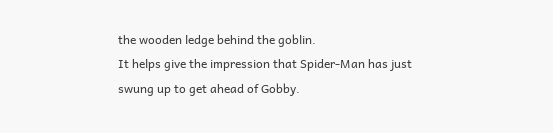the wooden ledge behind the goblin.
It helps give the impression that Spider-Man has just swung up to get ahead of Gobby.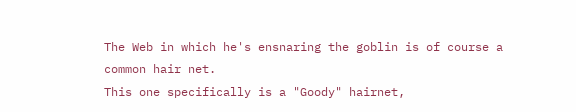The Web in which he's ensnaring the goblin is of course a common hair net.
This one specifically is a "Goody" hairnet,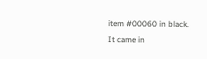item #00060 in black. It came in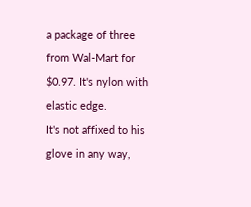a package of three from Wal-Mart for $0.97. It's nylon with elastic edge.
It's not affixed to his glove in any way,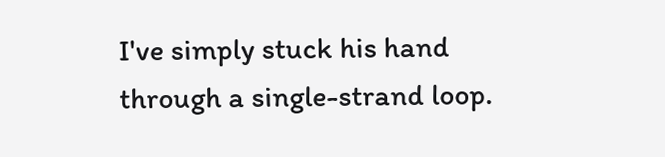I've simply stuck his hand through a single-strand loop.